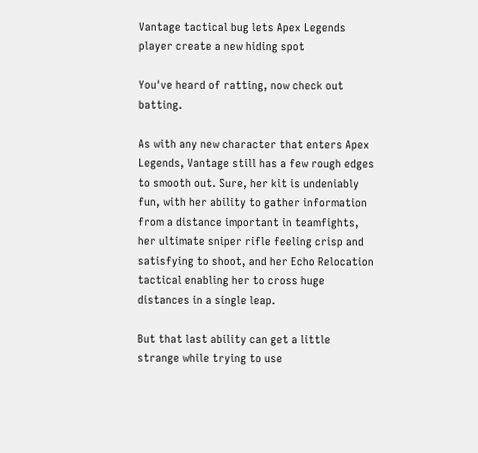Vantage tactical bug lets Apex Legends player create a new hiding spot

You've heard of ratting, now check out batting.

As with any new character that enters Apex Legends, Vantage still has a few rough edges to smooth out. Sure, her kit is undeniably fun, with her ability to gather information from a distance important in teamfights, her ultimate sniper rifle feeling crisp and satisfying to shoot, and her Echo Relocation tactical enabling her to cross huge distances in a single leap.

But that last ability can get a little strange while trying to use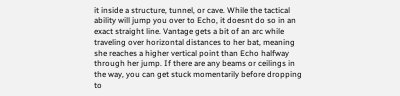it inside a structure, tunnel, or cave. While the tactical ability will jump you over to Echo, it doesnt do so in an exact straight line. Vantage gets a bit of an arc while traveling over horizontal distances to her bat, meaning she reaches a higher vertical point than Echo halfway through her jump. If there are any beams or ceilings in the way, you can get stuck momentarily before dropping to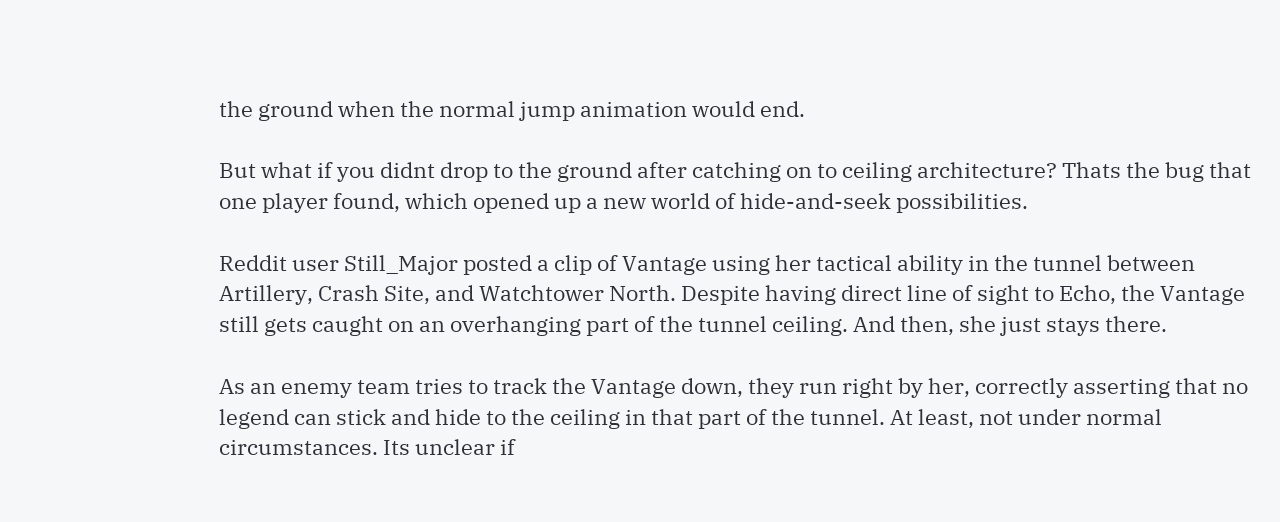the ground when the normal jump animation would end.

But what if you didnt drop to the ground after catching on to ceiling architecture? Thats the bug that one player found, which opened up a new world of hide-and-seek possibilities.

Reddit user Still_Major posted a clip of Vantage using her tactical ability in the tunnel between Artillery, Crash Site, and Watchtower North. Despite having direct line of sight to Echo, the Vantage still gets caught on an overhanging part of the tunnel ceiling. And then, she just stays there.

As an enemy team tries to track the Vantage down, they run right by her, correctly asserting that no legend can stick and hide to the ceiling in that part of the tunnel. At least, not under normal circumstances. Its unclear if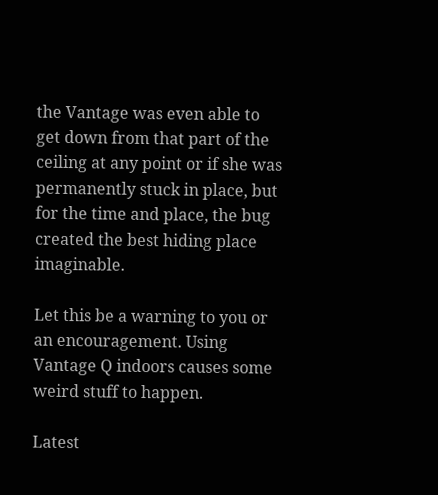the Vantage was even able to get down from that part of the ceiling at any point or if she was permanently stuck in place, but for the time and place, the bug created the best hiding place imaginable.

Let this be a warning to you or an encouragement. Using Vantage Q indoors causes some weird stuff to happen.

Latest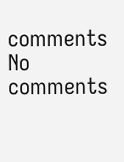comments
No comments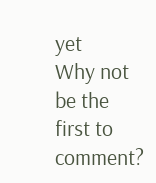yet
Why not be the first to comment?